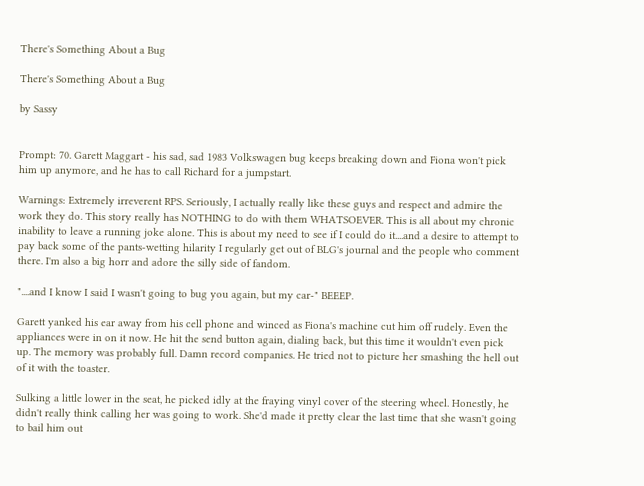There's Something About a Bug

There's Something About a Bug

by Sassy


Prompt: 70. Garett Maggart - his sad, sad 1983 Volkswagen bug keeps breaking down and Fiona won't pick him up anymore, and he has to call Richard for a jumpstart.

Warnings: Extremely irreverent RPS. Seriously, I actually really like these guys and respect and admire the work they do. This story really has NOTHING to do with them WHATSOEVER. This is all about my chronic inability to leave a running joke alone. This is about my need to see if I could do it....and a desire to attempt to pay back some of the pants-wetting hilarity I regularly get out of BLG's journal and the people who comment there. I'm also a big horr and adore the silly side of fandom.

"....and I know I said I wasn't going to bug you again, but my car-" BEEEP.

Garett yanked his ear away from his cell phone and winced as Fiona's machine cut him off rudely. Even the appliances were in on it now. He hit the send button again, dialing back, but this time it wouldn't even pick up. The memory was probably full. Damn record companies. He tried not to picture her smashing the hell out of it with the toaster.

Sulking a little lower in the seat, he picked idly at the fraying vinyl cover of the steering wheel. Honestly, he didn't really think calling her was going to work. She'd made it pretty clear the last time that she wasn't going to bail him out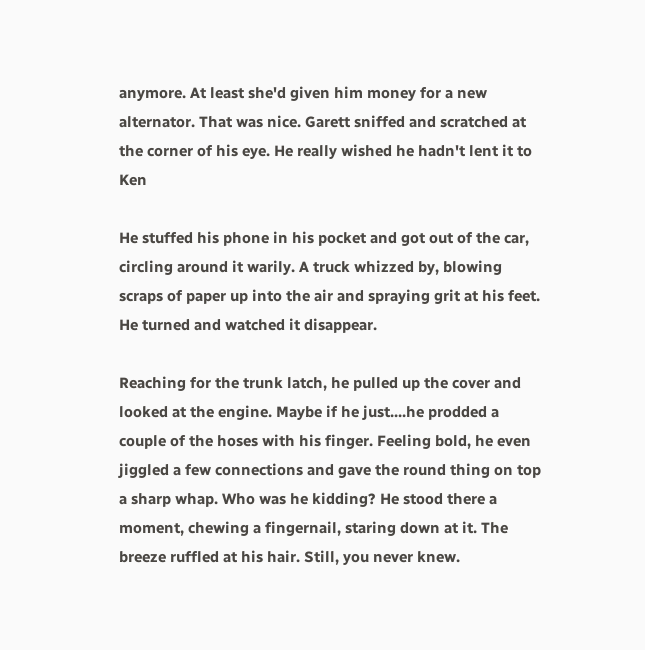anymore. At least she'd given him money for a new alternator. That was nice. Garett sniffed and scratched at the corner of his eye. He really wished he hadn't lent it to Ken

He stuffed his phone in his pocket and got out of the car, circling around it warily. A truck whizzed by, blowing scraps of paper up into the air and spraying grit at his feet. He turned and watched it disappear.

Reaching for the trunk latch, he pulled up the cover and looked at the engine. Maybe if he just....he prodded a couple of the hoses with his finger. Feeling bold, he even jiggled a few connections and gave the round thing on top a sharp whap. Who was he kidding? He stood there a moment, chewing a fingernail, staring down at it. The breeze ruffled at his hair. Still, you never knew.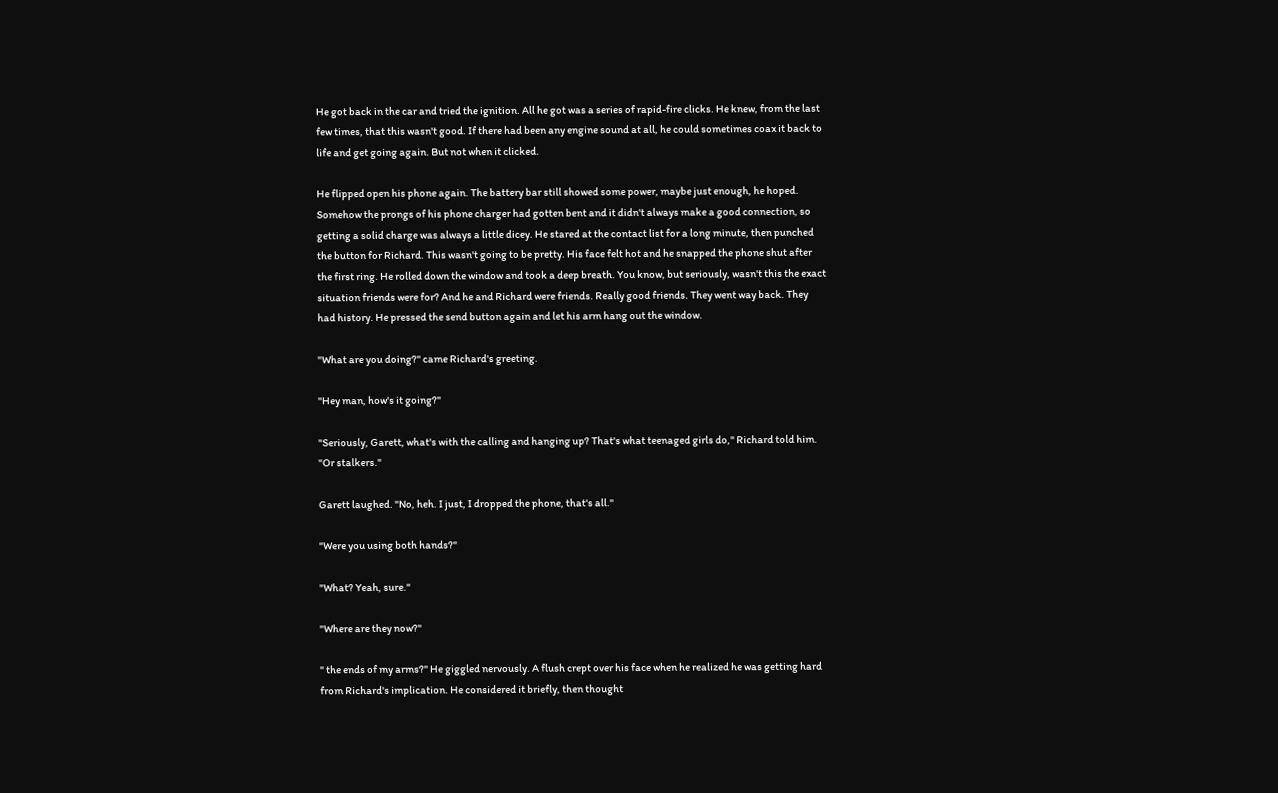He got back in the car and tried the ignition. All he got was a series of rapid-fire clicks. He knew, from the last few times, that this wasn't good. If there had been any engine sound at all, he could sometimes coax it back to life and get going again. But not when it clicked.

He flipped open his phone again. The battery bar still showed some power, maybe just enough, he hoped. Somehow the prongs of his phone charger had gotten bent and it didn't always make a good connection, so getting a solid charge was always a little dicey. He stared at the contact list for a long minute, then punched the button for Richard. This wasn't going to be pretty. His face felt hot and he snapped the phone shut after the first ring. He rolled down the window and took a deep breath. You know, but seriously, wasn't this the exact situation friends were for? And he and Richard were friends. Really good friends. They went way back. They had history. He pressed the send button again and let his arm hang out the window.

"What are you doing?" came Richard's greeting.

"Hey man, how's it going?"

"Seriously, Garett, what's with the calling and hanging up? That's what teenaged girls do," Richard told him. "Or stalkers."

Garett laughed. "No, heh. I just, I dropped the phone, that's all."

"Were you using both hands?"

"What? Yeah, sure."

"Where are they now?"

" the ends of my arms?" He giggled nervously. A flush crept over his face when he realized he was getting hard from Richard's implication. He considered it briefly, then thought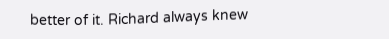better of it. Richard always knew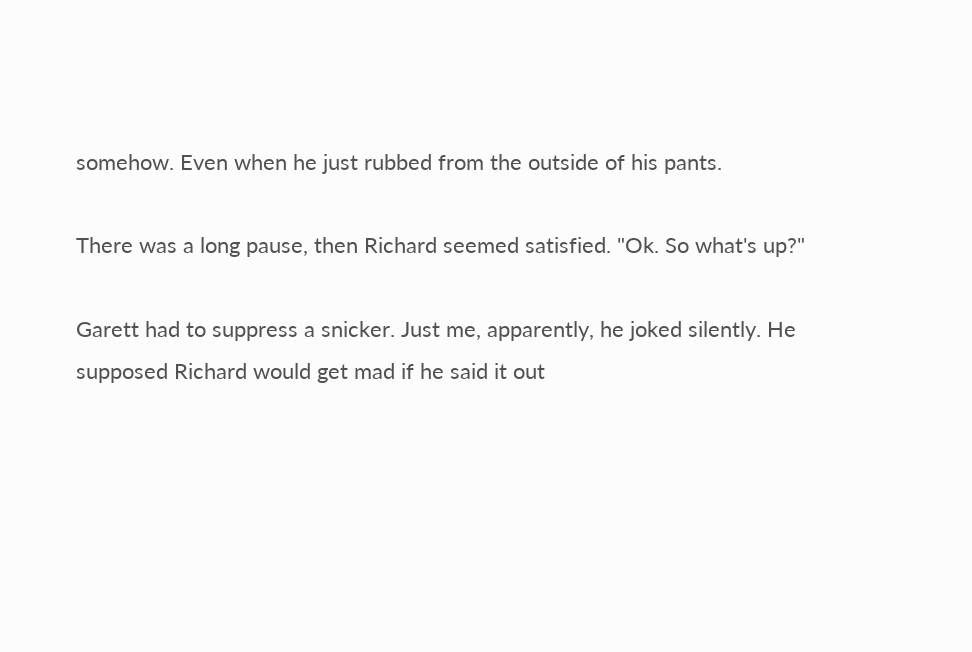somehow. Even when he just rubbed from the outside of his pants.

There was a long pause, then Richard seemed satisfied. "Ok. So what's up?"

Garett had to suppress a snicker. Just me, apparently, he joked silently. He supposed Richard would get mad if he said it out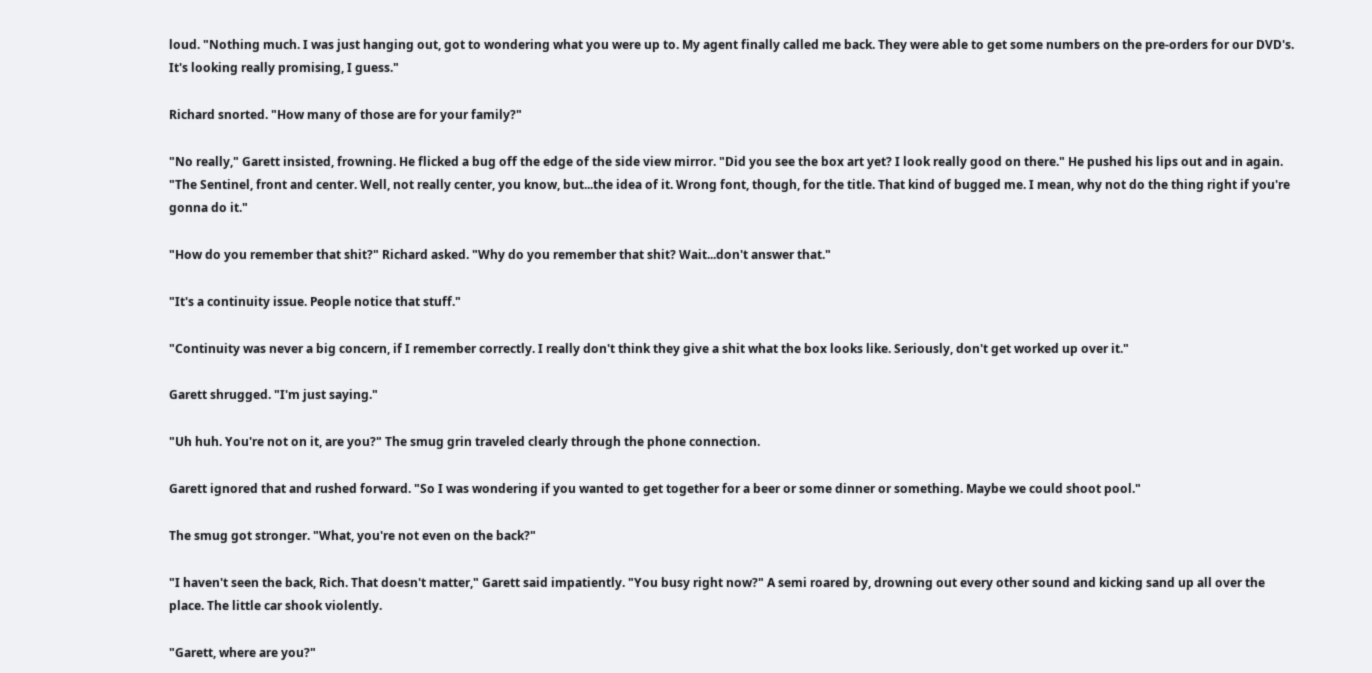loud. "Nothing much. I was just hanging out, got to wondering what you were up to. My agent finally called me back. They were able to get some numbers on the pre-orders for our DVD's. It's looking really promising, I guess."

Richard snorted. "How many of those are for your family?"

"No really," Garett insisted, frowning. He flicked a bug off the edge of the side view mirror. "Did you see the box art yet? I look really good on there." He pushed his lips out and in again. "The Sentinel, front and center. Well, not really center, you know, but...the idea of it. Wrong font, though, for the title. That kind of bugged me. I mean, why not do the thing right if you're gonna do it."

"How do you remember that shit?" Richard asked. "Why do you remember that shit? Wait...don't answer that."

"It's a continuity issue. People notice that stuff."

"Continuity was never a big concern, if I remember correctly. I really don't think they give a shit what the box looks like. Seriously, don't get worked up over it."

Garett shrugged. "I'm just saying."

"Uh huh. You're not on it, are you?" The smug grin traveled clearly through the phone connection.

Garett ignored that and rushed forward. "So I was wondering if you wanted to get together for a beer or some dinner or something. Maybe we could shoot pool."

The smug got stronger. "What, you're not even on the back?"

"I haven't seen the back, Rich. That doesn't matter," Garett said impatiently. "You busy right now?" A semi roared by, drowning out every other sound and kicking sand up all over the place. The little car shook violently.

"Garett, where are you?"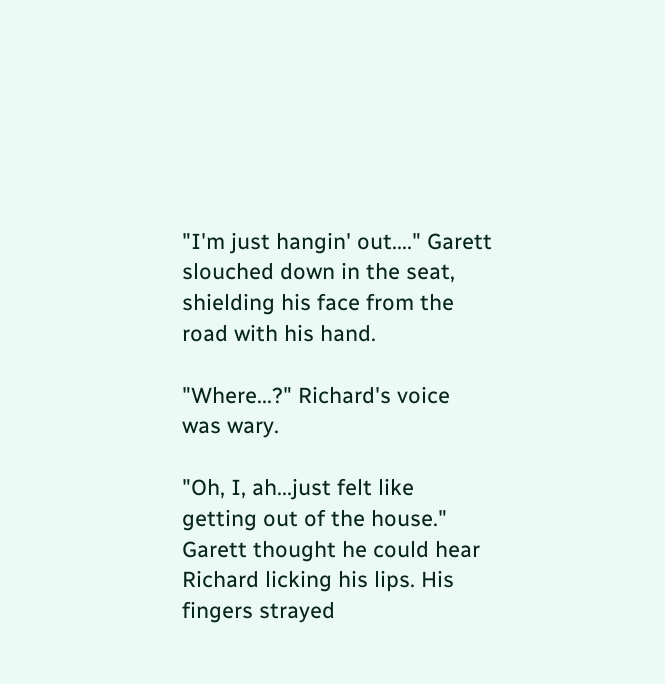"I'm just hangin' out...." Garett slouched down in the seat, shielding his face from the road with his hand.

"Where...?" Richard's voice was wary.

"Oh, I, ah...just felt like getting out of the house." Garett thought he could hear Richard licking his lips. His fingers strayed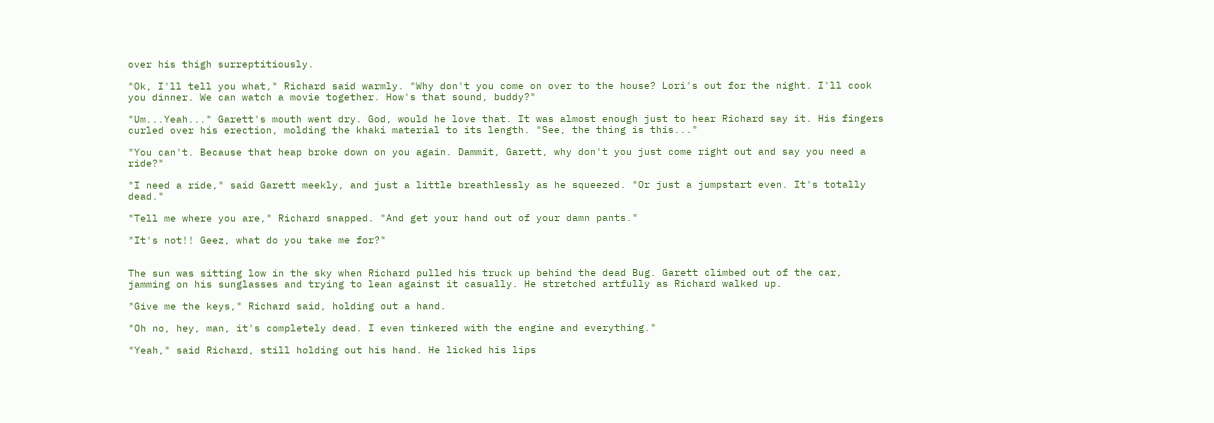over his thigh surreptitiously.

"Ok, I'll tell you what," Richard said warmly. "Why don't you come on over to the house? Lori's out for the night. I'll cook you dinner. We can watch a movie together. How's that sound, buddy?"

"Um...Yeah..." Garett's mouth went dry. God, would he love that. It was almost enough just to hear Richard say it. His fingers curled over his erection, molding the khaki material to its length. "See, the thing is this..."

"You can't. Because that heap broke down on you again. Dammit, Garett, why don't you just come right out and say you need a ride?"

"I need a ride," said Garett meekly, and just a little breathlessly as he squeezed. "Or just a jumpstart even. It's totally dead."

"Tell me where you are," Richard snapped. "And get your hand out of your damn pants."

"It's not!! Geez, what do you take me for?"


The sun was sitting low in the sky when Richard pulled his truck up behind the dead Bug. Garett climbed out of the car, jamming on his sunglasses and trying to lean against it casually. He stretched artfully as Richard walked up.

"Give me the keys," Richard said, holding out a hand.

"Oh no, hey, man, it's completely dead. I even tinkered with the engine and everything."

"Yeah," said Richard, still holding out his hand. He licked his lips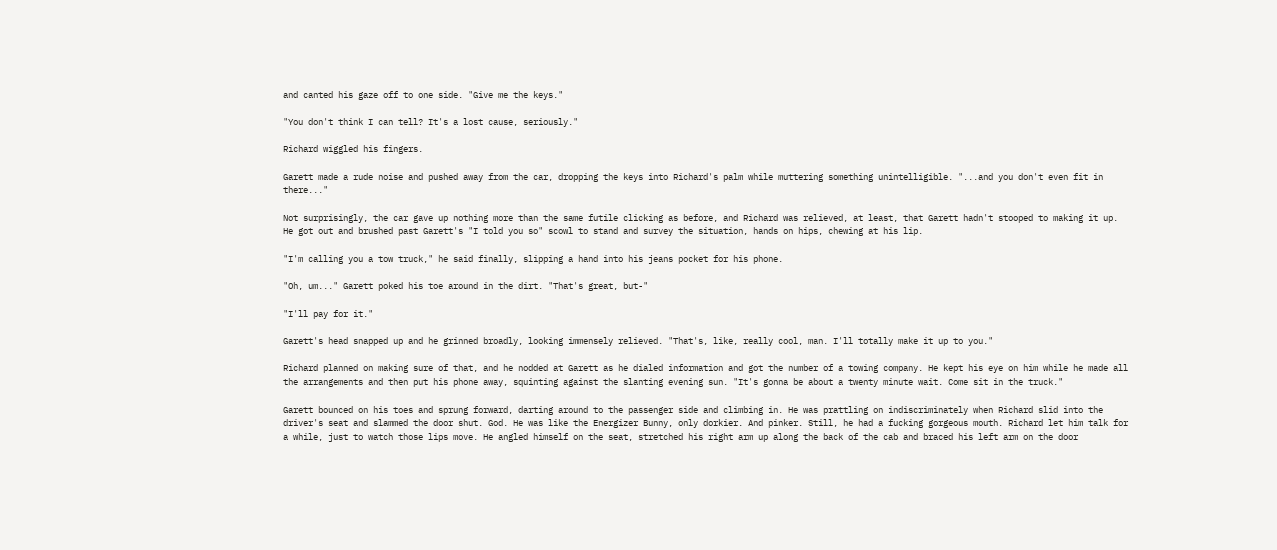and canted his gaze off to one side. "Give me the keys."

"You don't think I can tell? It's a lost cause, seriously."

Richard wiggled his fingers.

Garett made a rude noise and pushed away from the car, dropping the keys into Richard's palm while muttering something unintelligible. "...and you don't even fit in there..."

Not surprisingly, the car gave up nothing more than the same futile clicking as before, and Richard was relieved, at least, that Garett hadn't stooped to making it up. He got out and brushed past Garett's "I told you so" scowl to stand and survey the situation, hands on hips, chewing at his lip.

"I'm calling you a tow truck," he said finally, slipping a hand into his jeans pocket for his phone.

"Oh, um..." Garett poked his toe around in the dirt. "That's great, but-"

"I'll pay for it."

Garett's head snapped up and he grinned broadly, looking immensely relieved. "That's, like, really cool, man. I'll totally make it up to you."

Richard planned on making sure of that, and he nodded at Garett as he dialed information and got the number of a towing company. He kept his eye on him while he made all the arrangements and then put his phone away, squinting against the slanting evening sun. "It's gonna be about a twenty minute wait. Come sit in the truck."

Garett bounced on his toes and sprung forward, darting around to the passenger side and climbing in. He was prattling on indiscriminately when Richard slid into the driver's seat and slammed the door shut. God. He was like the Energizer Bunny, only dorkier. And pinker. Still, he had a fucking gorgeous mouth. Richard let him talk for a while, just to watch those lips move. He angled himself on the seat, stretched his right arm up along the back of the cab and braced his left arm on the door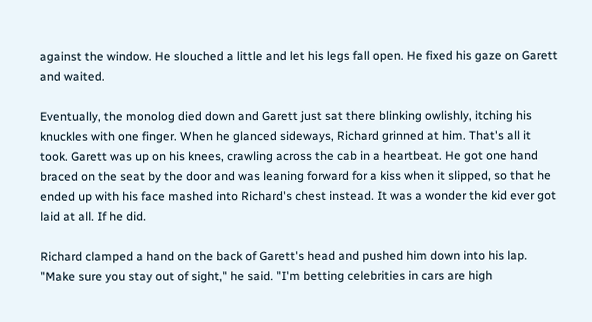against the window. He slouched a little and let his legs fall open. He fixed his gaze on Garett and waited.

Eventually, the monolog died down and Garett just sat there blinking owlishly, itching his knuckles with one finger. When he glanced sideways, Richard grinned at him. That's all it took. Garett was up on his knees, crawling across the cab in a heartbeat. He got one hand braced on the seat by the door and was leaning forward for a kiss when it slipped, so that he ended up with his face mashed into Richard's chest instead. It was a wonder the kid ever got laid at all. If he did.

Richard clamped a hand on the back of Garett's head and pushed him down into his lap. "Make sure you stay out of sight," he said. "I'm betting celebrities in cars are high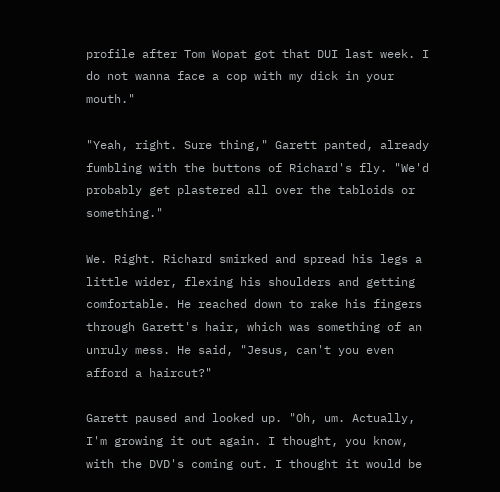profile after Tom Wopat got that DUI last week. I do not wanna face a cop with my dick in your mouth."

"Yeah, right. Sure thing," Garett panted, already fumbling with the buttons of Richard's fly. "We'd probably get plastered all over the tabloids or something."

We. Right. Richard smirked and spread his legs a little wider, flexing his shoulders and getting comfortable. He reached down to rake his fingers through Garett's hair, which was something of an unruly mess. He said, "Jesus, can't you even afford a haircut?"

Garett paused and looked up. "Oh, um. Actually, I'm growing it out again. I thought, you know, with the DVD's coming out. I thought it would be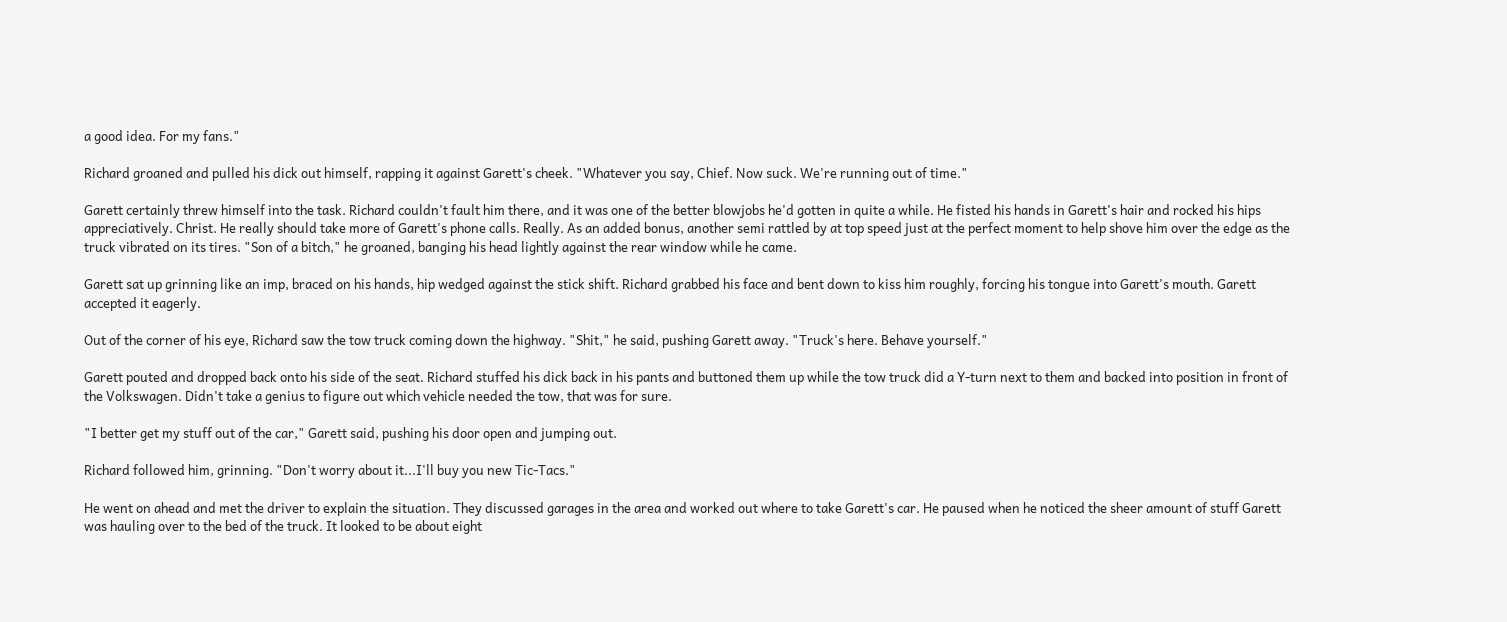a good idea. For my fans."

Richard groaned and pulled his dick out himself, rapping it against Garett's cheek. "Whatever you say, Chief. Now suck. We're running out of time."

Garett certainly threw himself into the task. Richard couldn't fault him there, and it was one of the better blowjobs he'd gotten in quite a while. He fisted his hands in Garett's hair and rocked his hips appreciatively. Christ. He really should take more of Garett's phone calls. Really. As an added bonus, another semi rattled by at top speed just at the perfect moment to help shove him over the edge as the truck vibrated on its tires. "Son of a bitch," he groaned, banging his head lightly against the rear window while he came.

Garett sat up grinning like an imp, braced on his hands, hip wedged against the stick shift. Richard grabbed his face and bent down to kiss him roughly, forcing his tongue into Garett's mouth. Garett accepted it eagerly.

Out of the corner of his eye, Richard saw the tow truck coming down the highway. "Shit," he said, pushing Garett away. "Truck's here. Behave yourself."

Garett pouted and dropped back onto his side of the seat. Richard stuffed his dick back in his pants and buttoned them up while the tow truck did a Y-turn next to them and backed into position in front of the Volkswagen. Didn't take a genius to figure out which vehicle needed the tow, that was for sure.

"I better get my stuff out of the car," Garett said, pushing his door open and jumping out.

Richard followed him, grinning. "Don't worry about it...I'll buy you new Tic-Tacs."

He went on ahead and met the driver to explain the situation. They discussed garages in the area and worked out where to take Garett's car. He paused when he noticed the sheer amount of stuff Garett was hauling over to the bed of the truck. It looked to be about eight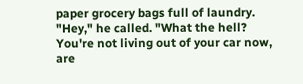paper grocery bags full of laundry. "Hey," he called. "What the hell? You're not living out of your car now, are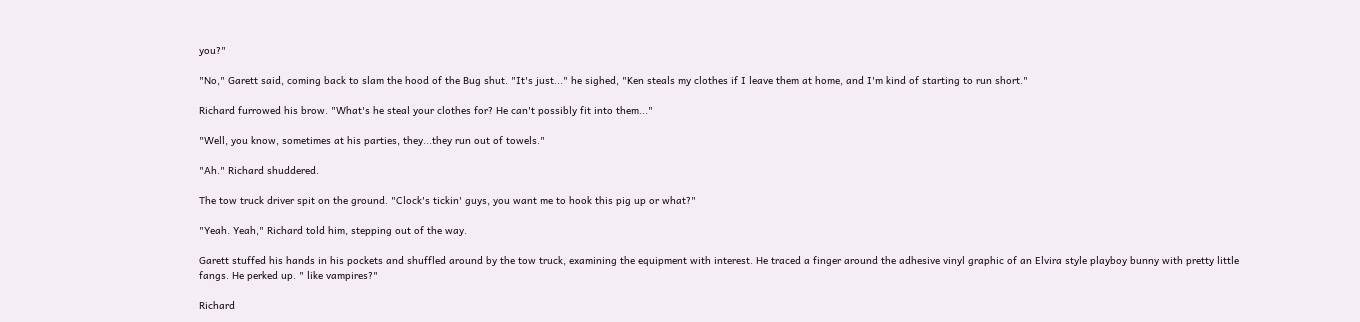you?"

"No," Garett said, coming back to slam the hood of the Bug shut. "It's just..." he sighed, "Ken steals my clothes if I leave them at home, and I'm kind of starting to run short."

Richard furrowed his brow. "What's he steal your clothes for? He can't possibly fit into them..."

"Well, you know, sometimes at his parties, they...they run out of towels."

"Ah." Richard shuddered.

The tow truck driver spit on the ground. "Clock's tickin' guys, you want me to hook this pig up or what?"

"Yeah. Yeah," Richard told him, stepping out of the way.

Garett stuffed his hands in his pockets and shuffled around by the tow truck, examining the equipment with interest. He traced a finger around the adhesive vinyl graphic of an Elvira style playboy bunny with pretty little fangs. He perked up. " like vampires?"

Richard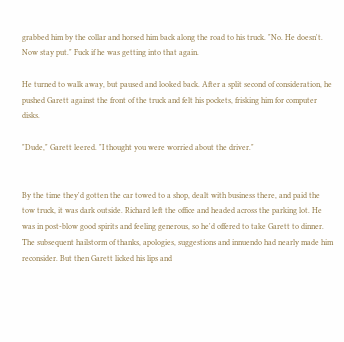grabbed him by the collar and horsed him back along the road to his truck. "No. He doesn't. Now stay put." Fuck if he was getting into that again.

He turned to walk away, but paused and looked back. After a split second of consideration, he pushed Garett against the front of the truck and felt his pockets, frisking him for computer disks.

"Dude," Garett leered. "I thought you were worried about the driver."


By the time they'd gotten the car towed to a shop, dealt with business there, and paid the tow truck, it was dark outside. Richard left the office and headed across the parking lot. He was in post-blow good spirits and feeling generous, so he'd offered to take Garett to dinner. The subsequent hailstorm of thanks, apologies, suggestions and innuendo had nearly made him reconsider. But then Garett licked his lips and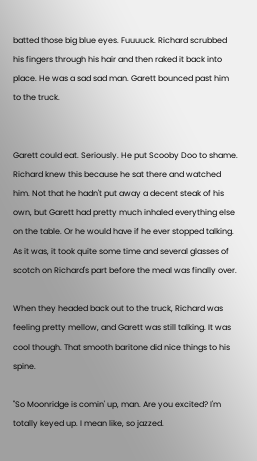batted those big blue eyes. Fuuuuck. Richard scrubbed his fingers through his hair and then raked it back into place. He was a sad sad man. Garett bounced past him to the truck.


Garett could eat. Seriously. He put Scooby Doo to shame. Richard knew this because he sat there and watched him. Not that he hadn't put away a decent steak of his own, but Garett had pretty much inhaled everything else on the table. Or he would have if he ever stopped talking. As it was, it took quite some time and several glasses of scotch on Richard's part before the meal was finally over.

When they headed back out to the truck, Richard was feeling pretty mellow, and Garett was still talking. It was cool though. That smooth baritone did nice things to his spine.

"So Moonridge is comin' up, man. Are you excited? I'm totally keyed up. I mean like, so jazzed.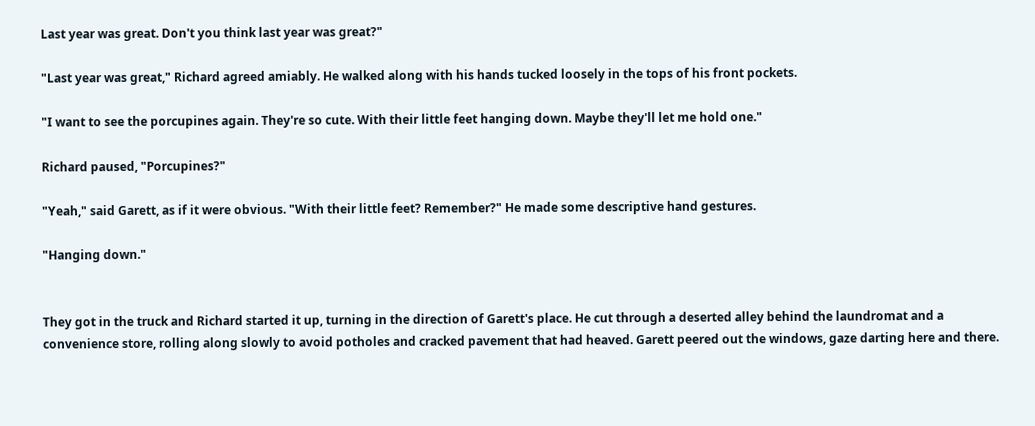Last year was great. Don't you think last year was great?"

"Last year was great," Richard agreed amiably. He walked along with his hands tucked loosely in the tops of his front pockets.

"I want to see the porcupines again. They're so cute. With their little feet hanging down. Maybe they'll let me hold one."

Richard paused, "Porcupines?"

"Yeah," said Garett, as if it were obvious. "With their little feet? Remember?" He made some descriptive hand gestures.

"Hanging down."


They got in the truck and Richard started it up, turning in the direction of Garett's place. He cut through a deserted alley behind the laundromat and a convenience store, rolling along slowly to avoid potholes and cracked pavement that had heaved. Garett peered out the windows, gaze darting here and there.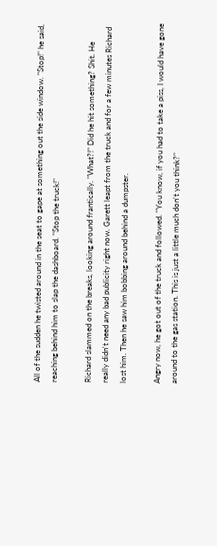All of the sudden he twisted around in the seat to gape at something out the side window. "Stop!" he said, reaching behind him to slap the dashboard. "Stop the truck!"

Richard slammed on the breaks, looking around frantically. "What?!" Did he hit something? Shit. He really didn't need any bad publicity right now. Garett leapt from the truck and for a few minutes Richard lost him. Then he saw him bobbing around behind a dumpster.

Angry now, he got out of the truck and followed. "You know, if you had to take a piss, I would have gone around to the gas station. This is just a little much don't you think?"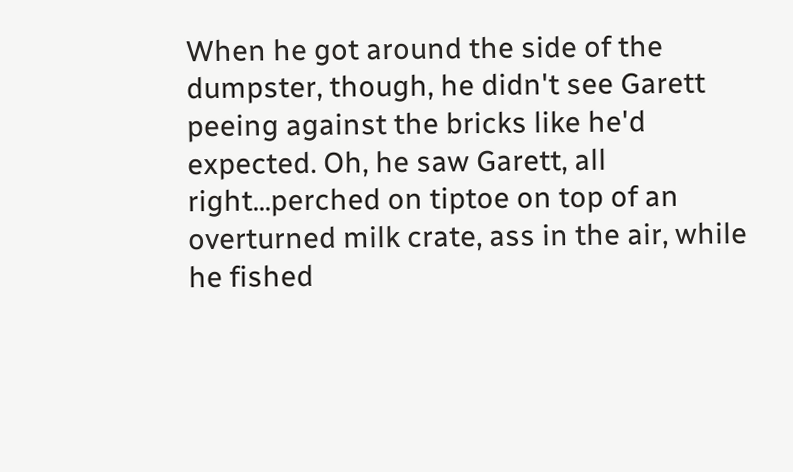When he got around the side of the dumpster, though, he didn't see Garett peeing against the bricks like he'd expected. Oh, he saw Garett, all right...perched on tiptoe on top of an overturned milk crate, ass in the air, while he fished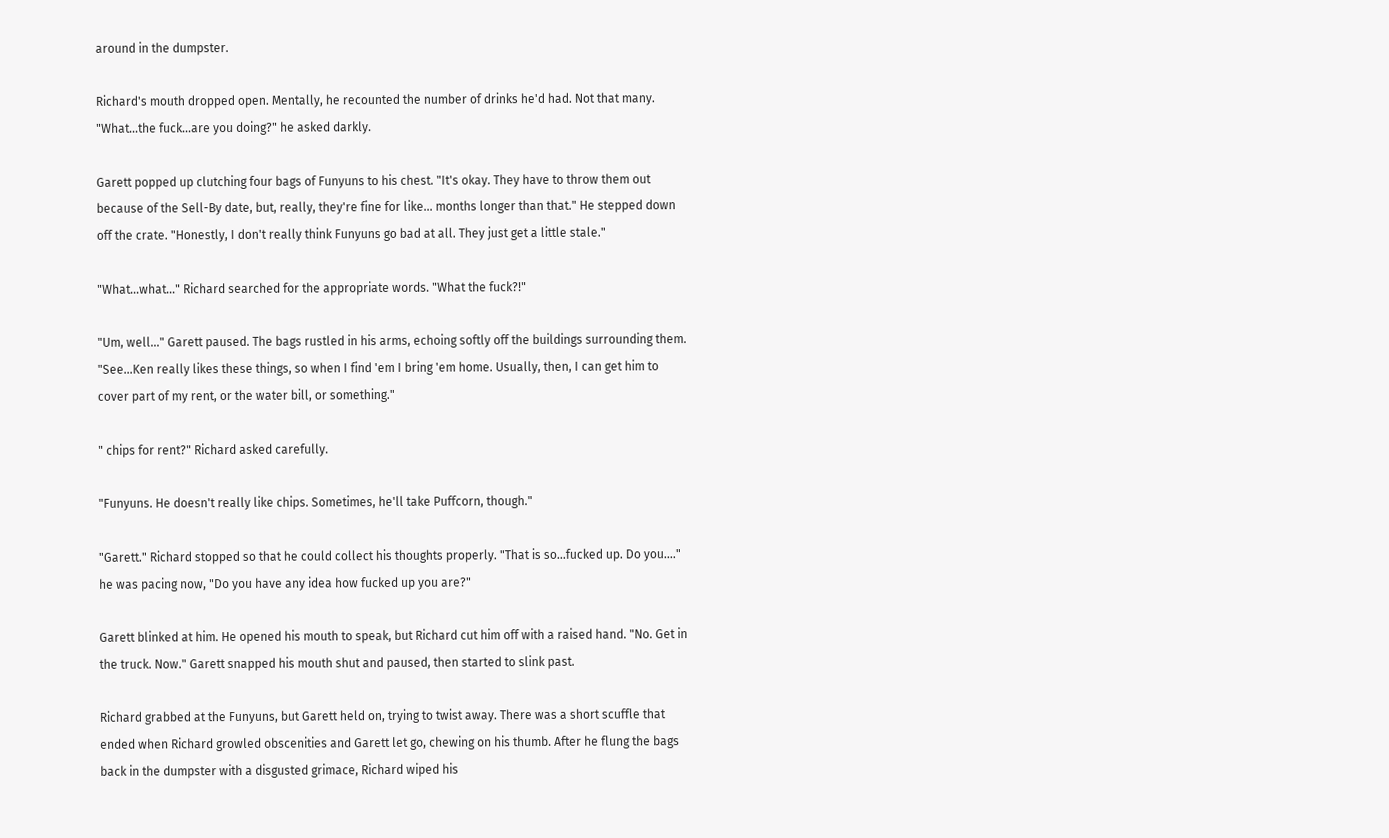around in the dumpster.

Richard's mouth dropped open. Mentally, he recounted the number of drinks he'd had. Not that many. "What...the fuck...are you doing?" he asked darkly.

Garett popped up clutching four bags of Funyuns to his chest. "It's okay. They have to throw them out because of the Sell-By date, but, really, they're fine for like... months longer than that." He stepped down off the crate. "Honestly, I don't really think Funyuns go bad at all. They just get a little stale."

"What...what..." Richard searched for the appropriate words. "What the fuck?!"

"Um, well..." Garett paused. The bags rustled in his arms, echoing softly off the buildings surrounding them. "See...Ken really likes these things, so when I find 'em I bring 'em home. Usually, then, I can get him to cover part of my rent, or the water bill, or something."

" chips for rent?" Richard asked carefully.

"Funyuns. He doesn't really like chips. Sometimes, he'll take Puffcorn, though."

"Garett." Richard stopped so that he could collect his thoughts properly. "That is so...fucked up. Do you...." he was pacing now, "Do you have any idea how fucked up you are?"

Garett blinked at him. He opened his mouth to speak, but Richard cut him off with a raised hand. "No. Get in the truck. Now." Garett snapped his mouth shut and paused, then started to slink past.

Richard grabbed at the Funyuns, but Garett held on, trying to twist away. There was a short scuffle that ended when Richard growled obscenities and Garett let go, chewing on his thumb. After he flung the bags back in the dumpster with a disgusted grimace, Richard wiped his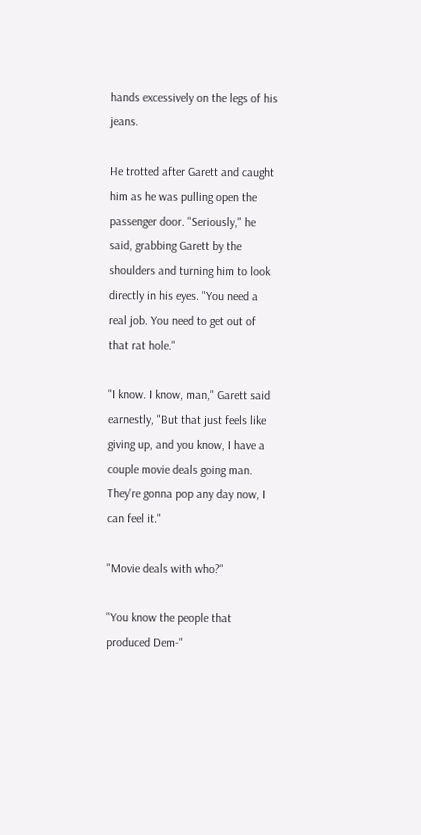hands excessively on the legs of his jeans.

He trotted after Garett and caught him as he was pulling open the passenger door. "Seriously," he said, grabbing Garett by the shoulders and turning him to look directly in his eyes. "You need a real job. You need to get out of that rat hole."

"I know. I know, man," Garett said earnestly, "But that just feels like giving up, and you know, I have a couple movie deals going man. They're gonna pop any day now, I can feel it."

"Movie deals with who?"

"You know the people that produced Dem-"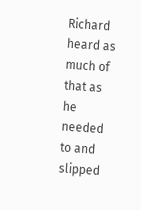Richard heard as much of that as he needed to and slipped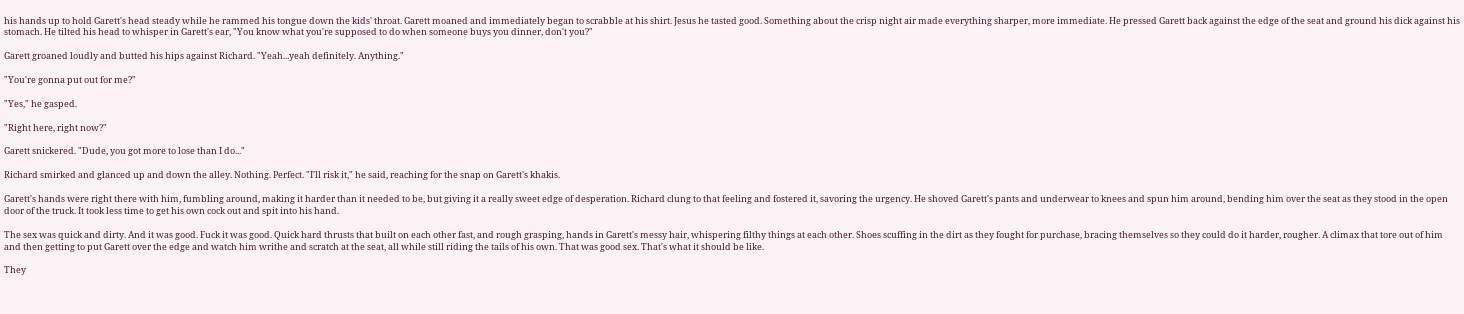his hands up to hold Garett's head steady while he rammed his tongue down the kids' throat. Garett moaned and immediately began to scrabble at his shirt. Jesus he tasted good. Something about the crisp night air made everything sharper, more immediate. He pressed Garett back against the edge of the seat and ground his dick against his stomach. He tilted his head to whisper in Garett's ear, "You know what you're supposed to do when someone buys you dinner, don't you?"

Garett groaned loudly and butted his hips against Richard. "Yeah...yeah definitely. Anything."

"You're gonna put out for me?"

"Yes," he gasped.

"Right here, right now?"

Garett snickered. "Dude, you got more to lose than I do..."

Richard smirked and glanced up and down the alley. Nothing. Perfect. "I'll risk it," he said, reaching for the snap on Garett's khakis.

Garett's hands were right there with him, fumbling around, making it harder than it needed to be, but giving it a really sweet edge of desperation. Richard clung to that feeling and fostered it, savoring the urgency. He shoved Garett's pants and underwear to knees and spun him around, bending him over the seat as they stood in the open door of the truck. It took less time to get his own cock out and spit into his hand.

The sex was quick and dirty. And it was good. Fuck it was good. Quick hard thrusts that built on each other fast, and rough grasping, hands in Garett's messy hair, whispering filthy things at each other. Shoes scuffing in the dirt as they fought for purchase, bracing themselves so they could do it harder, rougher. A climax that tore out of him and then getting to put Garett over the edge and watch him writhe and scratch at the seat, all while still riding the tails of his own. That was good sex. That's what it should be like.

They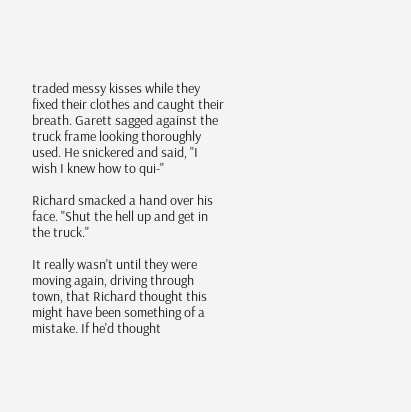traded messy kisses while they fixed their clothes and caught their breath. Garett sagged against the truck frame looking thoroughly used. He snickered and said, "I wish I knew how to qui-"

Richard smacked a hand over his face. "Shut the hell up and get in the truck."

It really wasn't until they were moving again, driving through town, that Richard thought this might have been something of a mistake. If he'd thought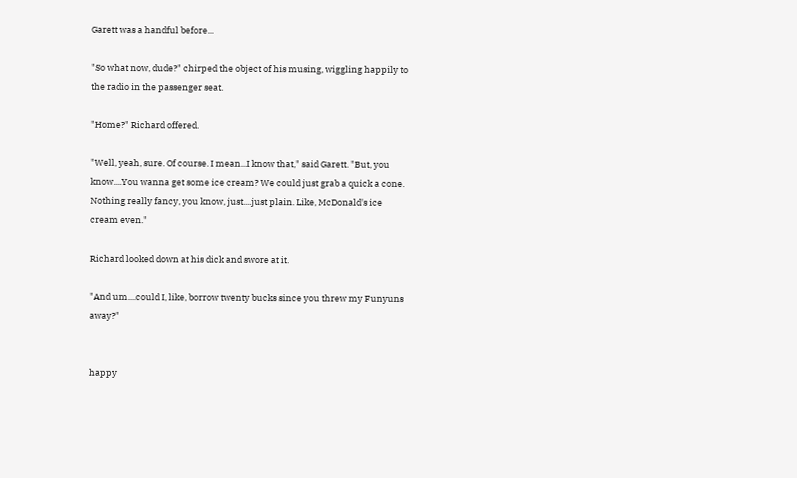Garett was a handful before...

"So what now, dude?" chirped the object of his musing, wiggling happily to the radio in the passenger seat.

"Home?" Richard offered.

"Well, yeah, sure. Of course. I mean...I know that," said Garett. "But, you know....You wanna get some ice cream? We could just grab a quick a cone. Nothing really fancy, you know, just....just plain. Like, McDonald's ice cream even."

Richard looked down at his dick and swore at it.

"And um....could I, like, borrow twenty bucks since you threw my Funyuns away?"


happy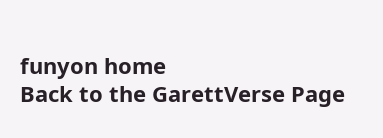funyon home
Back to the GarettVerse Page